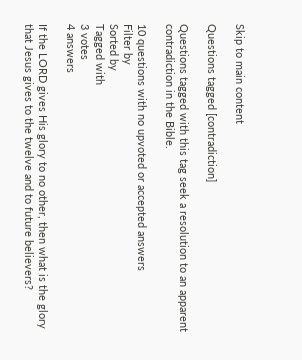Skip to main content

Questions tagged [contradiction]

Questions tagged with this tag seek a resolution to an apparent contradiction in the Bible.

10 questions with no upvoted or accepted answers
Filter by
Sorted by
Tagged with
3 votes
4 answers

If the LORD gives His glory to no other, then what is the glory that Jesus gives to the twelve and to future believers?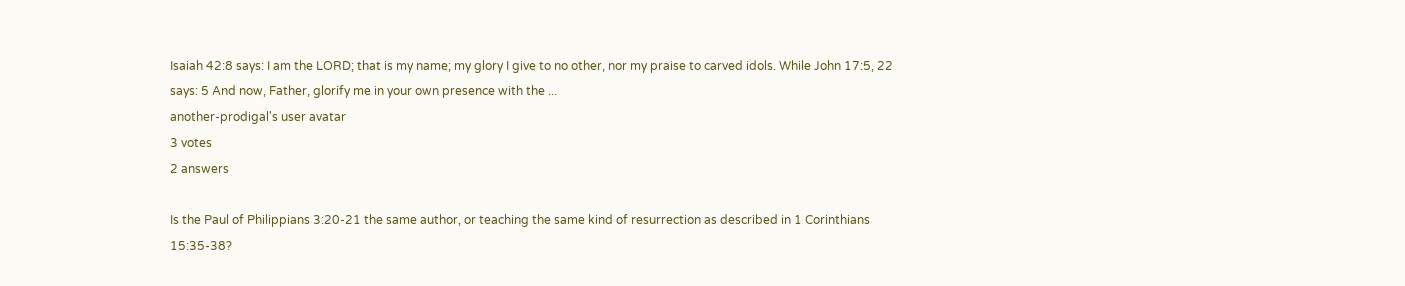Isaiah 42:8 says: I am the LORD; that is my name; my glory I give to no other, nor my praise to carved idols. While John 17:5, 22 says: 5 And now, Father, glorify me in your own presence with the ...
another-prodigal's user avatar
3 votes
2 answers

Is the Paul of Philippians 3:20-21 the same author, or teaching the same kind of resurrection as described in 1 Corinthians 15:35-38?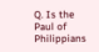Q. Is the Paul of Philippians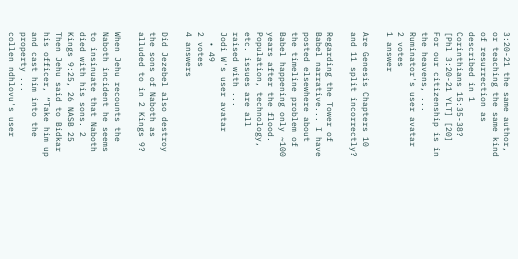3:20-21 the same author, or teaching the same kind of resurrection as described in 1 Corinthians 15:35-38? [Phl 3:20-21 YLT] [20] For our citizenship is in the heavens, ...
Ruminator's user avatar
2 votes
1 answer

Are Genesis Chapters 10 and 11 split incorrectly?

Regarding the Tower of Babel narrative... I have posted elsewhere about the timeline problem of Babel happening only ~100 years after the flood. Population, technology, etc. issues are all raised with ...
Jodi W's user avatar
  • 49
2 votes
4 answers

Did Jezebel also destroy the sons of Naboth as alluded to in 2 Kings 9?

When Jehu recounts the Naboth incident he seems to insinuate that Naboth died with his sons. 2 Kings 9:25, 26 NASB 25 Then Jehu said to Bidkar his officer, “Take him up and cast him into the property ...
collen ndhlovu's user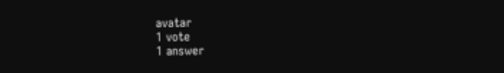avatar
1 vote
1 answer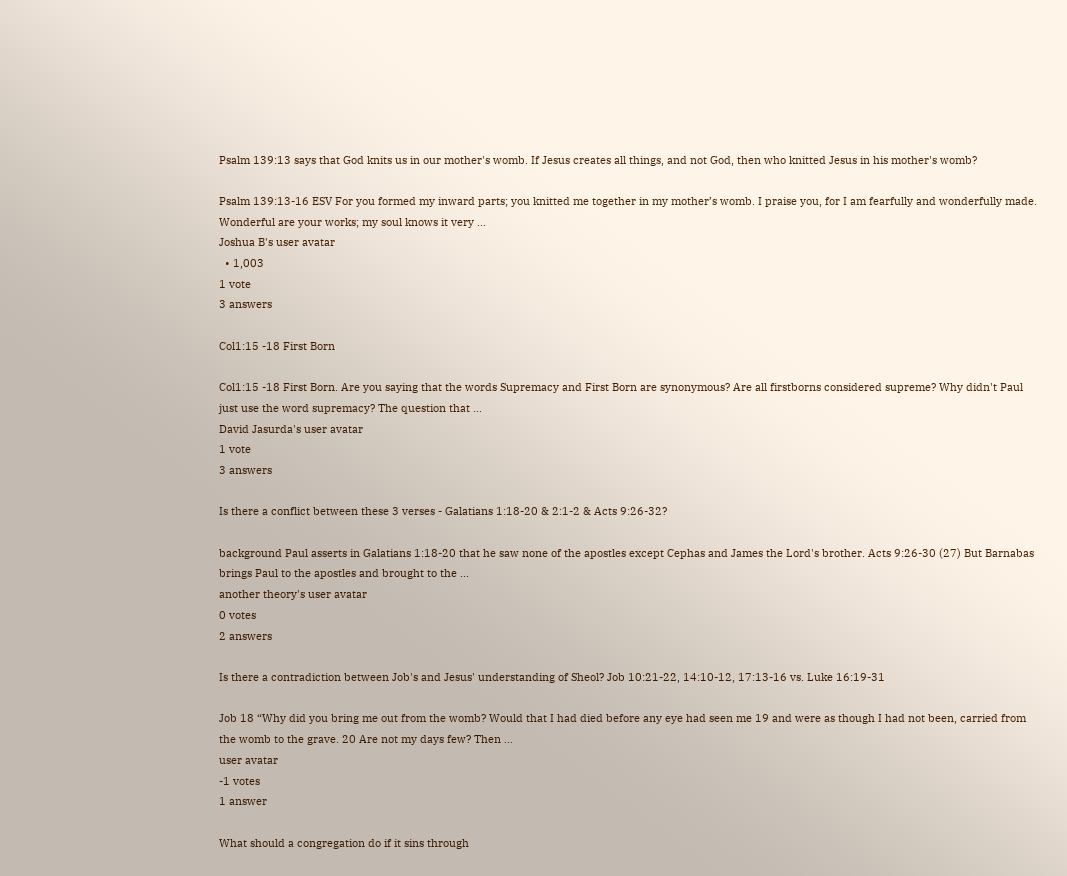Psalm 139:13 says that God knits us in our mother's womb. If Jesus creates all things, and not God, then who knitted Jesus in his mother's womb?

Psalm 139:13-16 ESV For you formed my inward parts; you knitted me together in my mother’s womb. I praise you, for I am fearfully and wonderfully made. Wonderful are your works; my soul knows it very ...
Joshua B's user avatar
  • 1,003
1 vote
3 answers

Col1:15 -18 First Born

Col1:15 -18 First Born. Are you saying that the words Supremacy and First Born are synonymous? Are all firstborns considered supreme? Why didn't Paul just use the word supremacy? The question that ...
David Jasurda's user avatar
1 vote
3 answers

Is there a conflict between these 3 verses - Galatians 1:18-20 & 2:1-2 & Acts 9:26-32?

background Paul asserts in Galatians 1:18-20 that he saw none of the apostles except Cephas and James the Lord's brother. Acts 9:26-30 (27) But Barnabas brings Paul to the apostles and brought to the ...
another theory's user avatar
0 votes
2 answers

Is there a contradiction between Job's and Jesus' understanding of Sheol? Job 10:21-22, 14:10-12, 17:13-16 vs. Luke 16:19-31

Job 18 “Why did you bring me out from the womb? Would that I had died before any eye had seen me 19 and were as though I had not been, carried from the womb to the grave. 20 Are not my days few? Then ...
user avatar
-1 votes
1 answer

What should a congregation do if it sins through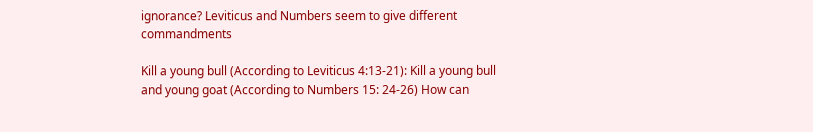ignorance? Leviticus and Numbers seem to give different commandments

Kill a young bull (According to Leviticus 4:13-21): Kill a young bull and young goat (According to Numbers 15: 24-26) How can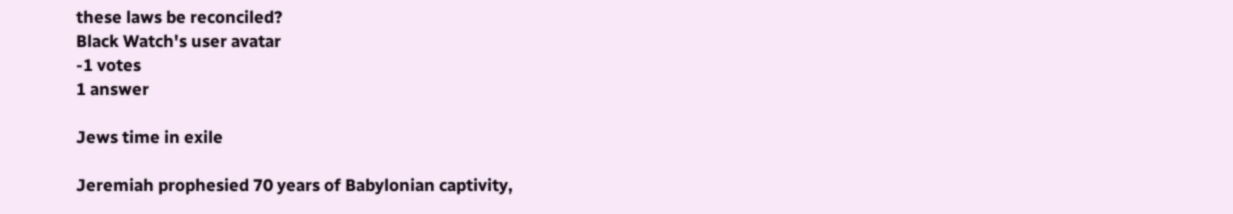these laws be reconciled?
Black Watch's user avatar
-1 votes
1 answer

Jews time in exile

Jeremiah prophesied 70 years of Babylonian captivity,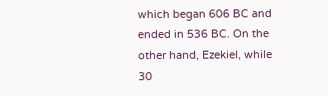which began 606 BC and ended in 536 BC. On the other hand, Ezekiel, while 30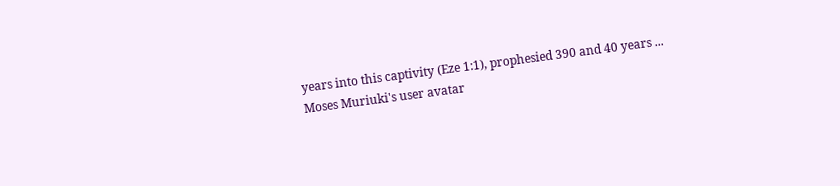years into this captivity (Eze 1:1), prophesied 390 and 40 years ...
Moses Muriuki's user avatar